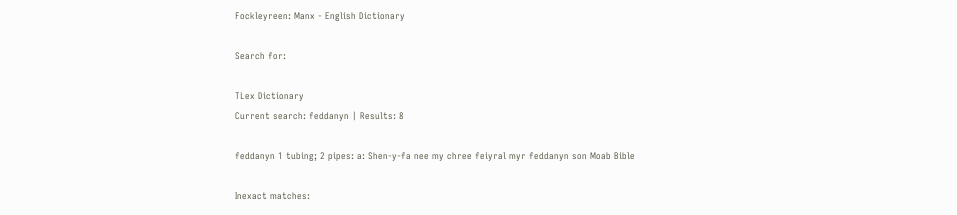Fockleyreen: Manx - English Dictionary

Search for:

TLex Dictionary
Current search: feddanyn | Results: 8

feddanyn 1 tubing; 2 pipes: a: Shen-y-fa nee my chree feiyral myr feddanyn son Moab Bible

Inexact matches: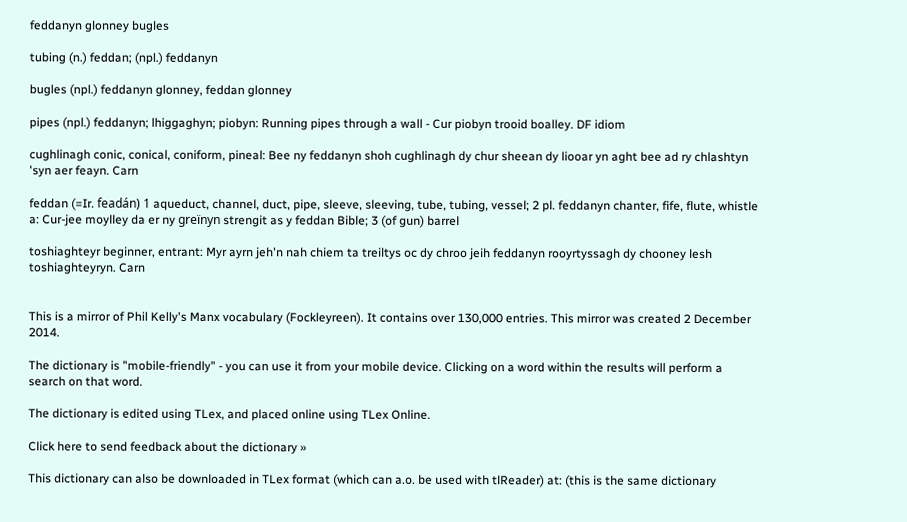feddanyn glonney bugles

tubing (n.) feddan; (npl.) feddanyn

bugles (npl.) feddanyn glonney, feddan glonney

pipes (npl.) feddanyn; lhiggaghyn; piobyn: Running pipes through a wall - Cur piobyn trooid boalley. DF idiom

cughlinagh conic, conical, coniform, pineal: Bee ny feddanyn shoh cughlinagh dy chur sheean dy liooar yn aght bee ad ry chlashtyn 'syn aer feayn. Carn

feddan (=Ir. feadán) 1 aqueduct, channel, duct, pipe, sleeve, sleeving, tube, tubing, vessel; 2 pl. feddanyn chanter, fife, flute, whistle a: Cur-jee moylley da er ny greïnyn strengit as y feddan Bible; 3 (of gun) barrel

toshiaghteyr beginner, entrant: Myr ayrn jeh'n nah chiem ta treiltys oc dy chroo jeih feddanyn rooyrtyssagh dy chooney lesh toshiaghteyryn. Carn


This is a mirror of Phil Kelly's Manx vocabulary (Fockleyreen). It contains over 130,000 entries. This mirror was created 2 December 2014.

The dictionary is "mobile-friendly" - you can use it from your mobile device. Clicking on a word within the results will perform a search on that word.

The dictionary is edited using TLex, and placed online using TLex Online.

Click here to send feedback about the dictionary »

This dictionary can also be downloaded in TLex format (which can a.o. be used with tlReader) at: (this is the same dictionary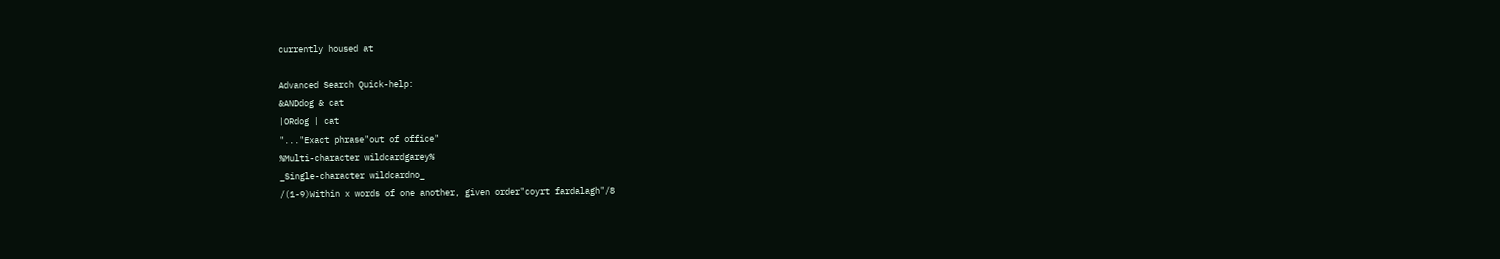currently housed at

Advanced Search Quick-help:
&ANDdog & cat
|ORdog | cat
"..."Exact phrase"out of office"
%Multi-character wildcardgarey%
_Single-character wildcardno_
/(1-9)Within x words of one another, given order"coyrt fardalagh"/8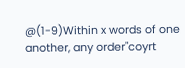@(1-9)Within x words of one another, any order"coyrt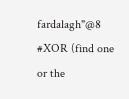fardalagh"@8
#XOR (find one or the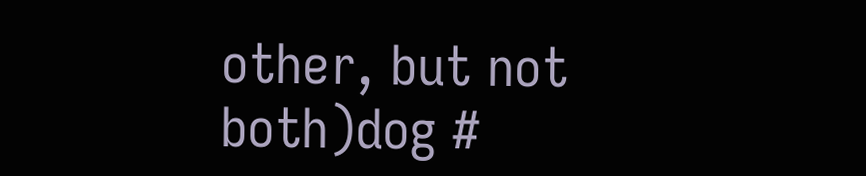other, but not both)dog #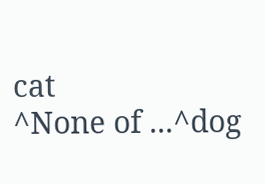cat
^None of ...^dog